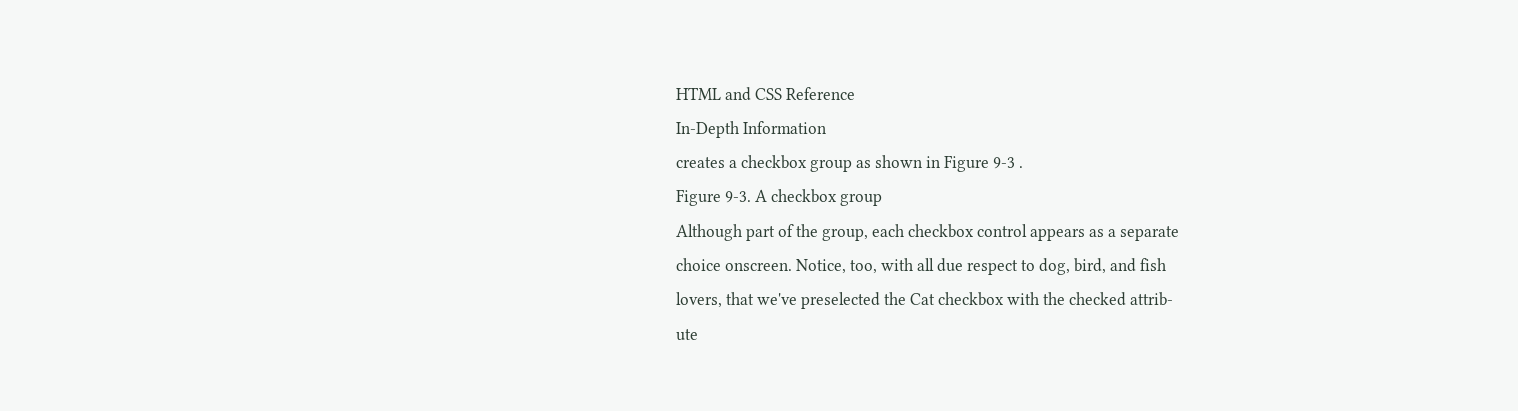HTML and CSS Reference
In-Depth Information
creates a checkbox group as shown in Figure 9-3 .
Figure 9-3. A checkbox group
Although part of the group, each checkbox control appears as a separate
choice onscreen. Notice, too, with all due respect to dog, bird, and fish
lovers, that we've preselected the Cat checkbox with the checked attrib-
ute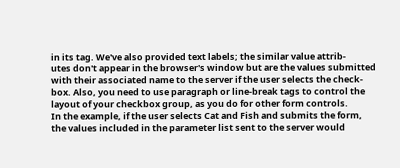in its tag. We've also provided text labels; the similar value attrib-
utes don't appear in the browser's window but are the values submitted
with their associated name to the server if the user selects the check-
box. Also, you need to use paragraph or line-break tags to control the
layout of your checkbox group, as you do for other form controls.
In the example, if the user selects Cat and Fish and submits the form,
the values included in the parameter list sent to the server would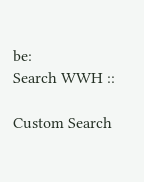be:
Search WWH ::

Custom Search